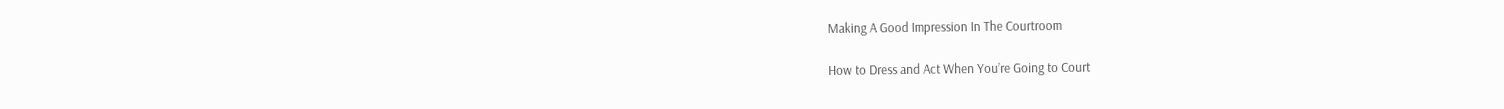Making A Good Impression In The Courtroom

How to Dress and Act When You’re Going to Court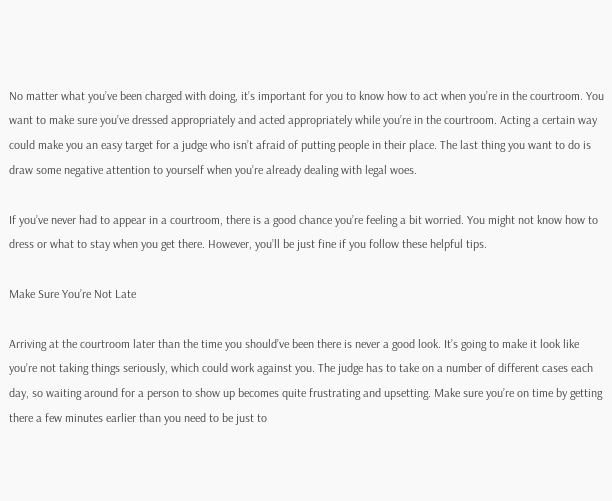No matter what you’ve been charged with doing, it’s important for you to know how to act when you’re in the courtroom. You want to make sure you’ve dressed appropriately and acted appropriately while you’re in the courtroom. Acting a certain way could make you an easy target for a judge who isn’t afraid of putting people in their place. The last thing you want to do is draw some negative attention to yourself when you’re already dealing with legal woes.

If you’ve never had to appear in a courtroom, there is a good chance you’re feeling a bit worried. You might not know how to dress or what to stay when you get there. However, you’ll be just fine if you follow these helpful tips.

Make Sure You’re Not Late

Arriving at the courtroom later than the time you should’ve been there is never a good look. It’s going to make it look like you’re not taking things seriously, which could work against you. The judge has to take on a number of different cases each day, so waiting around for a person to show up becomes quite frustrating and upsetting. Make sure you’re on time by getting there a few minutes earlier than you need to be just to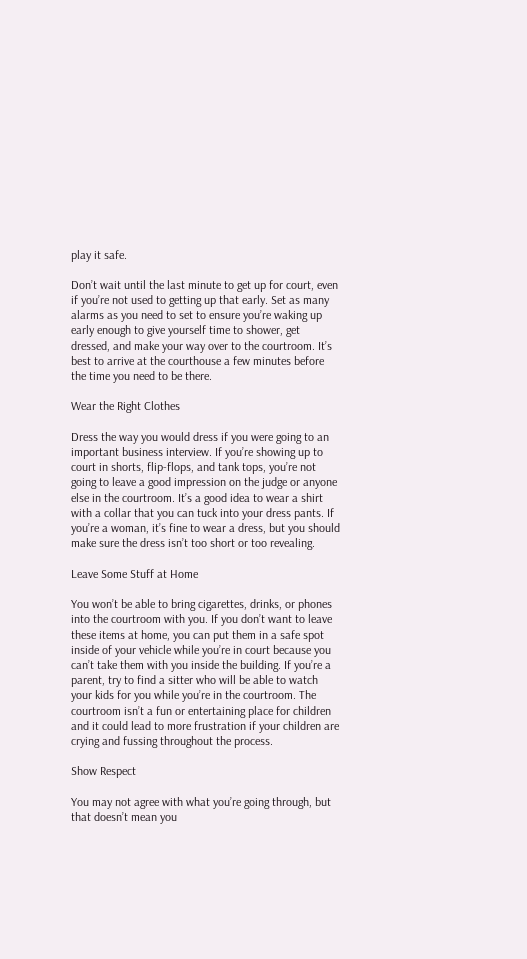play it safe.

Don’t wait until the last minute to get up for court, even if you’re not used to getting up that early. Set as many alarms as you need to set to ensure you’re waking up early enough to give yourself time to shower, get dressed, and make your way over to the courtroom. It’s best to arrive at the courthouse a few minutes before the time you need to be there.

Wear the Right Clothes

Dress the way you would dress if you were going to an important business interview. If you’re showing up to court in shorts, flip-flops, and tank tops, you’re not going to leave a good impression on the judge or anyone else in the courtroom. It’s a good idea to wear a shirt with a collar that you can tuck into your dress pants. If you’re a woman, it’s fine to wear a dress, but you should make sure the dress isn’t too short or too revealing.

Leave Some Stuff at Home

You won’t be able to bring cigarettes, drinks, or phones into the courtroom with you. If you don’t want to leave these items at home, you can put them in a safe spot inside of your vehicle while you’re in court because you can’t take them with you inside the building. If you’re a parent, try to find a sitter who will be able to watch your kids for you while you’re in the courtroom. The courtroom isn’t a fun or entertaining place for children and it could lead to more frustration if your children are crying and fussing throughout the process.

Show Respect

You may not agree with what you’re going through, but that doesn’t mean you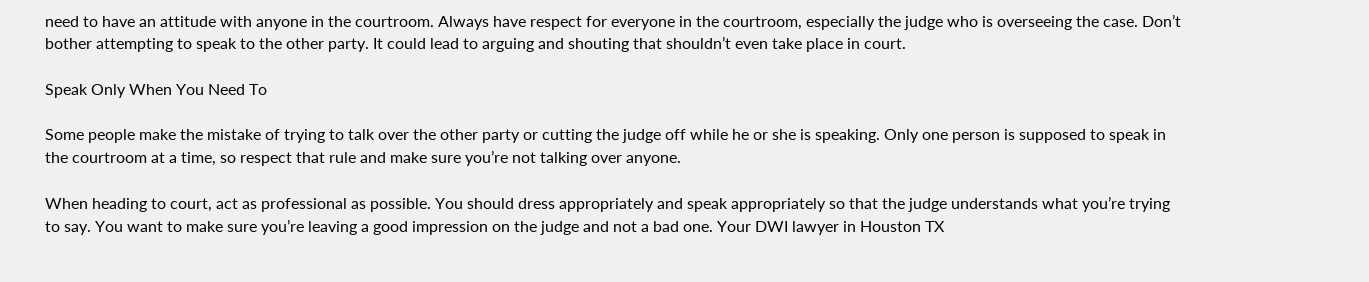need to have an attitude with anyone in the courtroom. Always have respect for everyone in the courtroom, especially the judge who is overseeing the case. Don’t bother attempting to speak to the other party. It could lead to arguing and shouting that shouldn’t even take place in court.

Speak Only When You Need To

Some people make the mistake of trying to talk over the other party or cutting the judge off while he or she is speaking. Only one person is supposed to speak in the courtroom at a time, so respect that rule and make sure you’re not talking over anyone.

When heading to court, act as professional as possible. You should dress appropriately and speak appropriately so that the judge understands what you’re trying to say. You want to make sure you’re leaving a good impression on the judge and not a bad one. Your DWI lawyer in Houston TX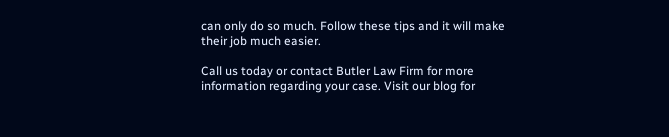can only do so much. Follow these tips and it will make their job much easier.

Call us today or contact Butler Law Firm for more information regarding your case. Visit our blog for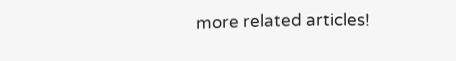more related articles!